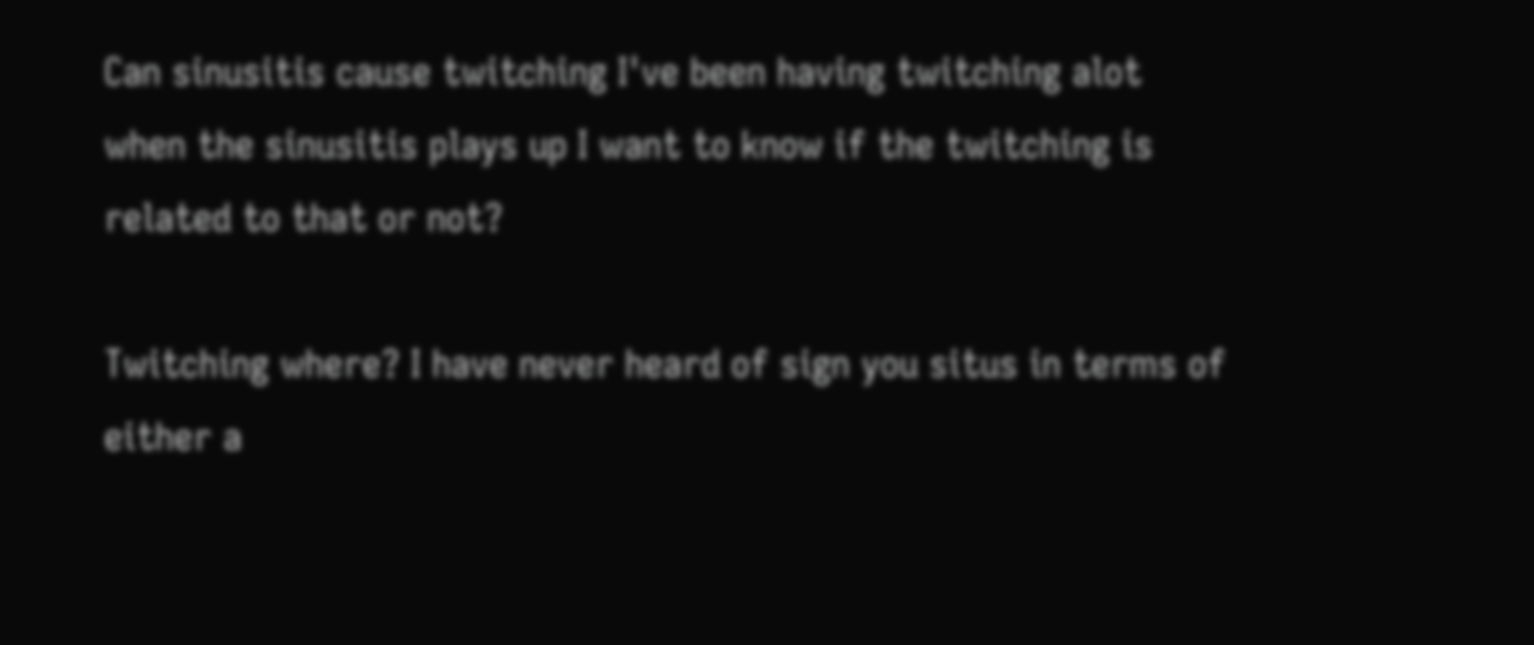Can sinusitis cause twitching I've been having twitching alot when the sinusitis plays up I want to know if the twitching is related to that or not?

Twitching where? I have never heard of sign you situs in terms of either a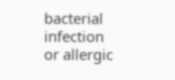bacterial infection or allergic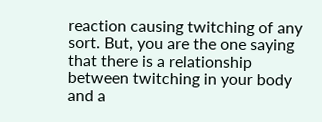reaction causing twitching of any sort. But, you are the one saying that there is a relationship between twitching in your body and a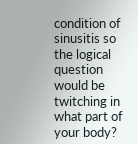condition of sinusitis so the logical question would be twitching in what part of your body?